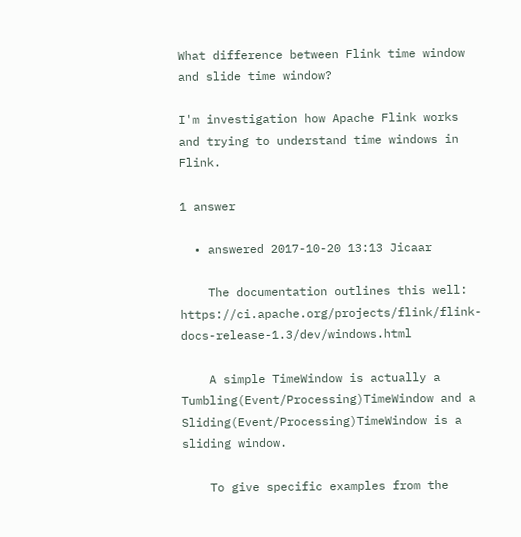What difference between Flink time window and slide time window?

I'm investigation how Apache Flink works and trying to understand time windows in Flink.

1 answer

  • answered 2017-10-20 13:13 Jicaar

    The documentation outlines this well: https://ci.apache.org/projects/flink/flink-docs-release-1.3/dev/windows.html

    A simple TimeWindow is actually a Tumbling(Event/Processing)TimeWindow and a Sliding(Event/Processing)TimeWindow is a sliding window.

    To give specific examples from the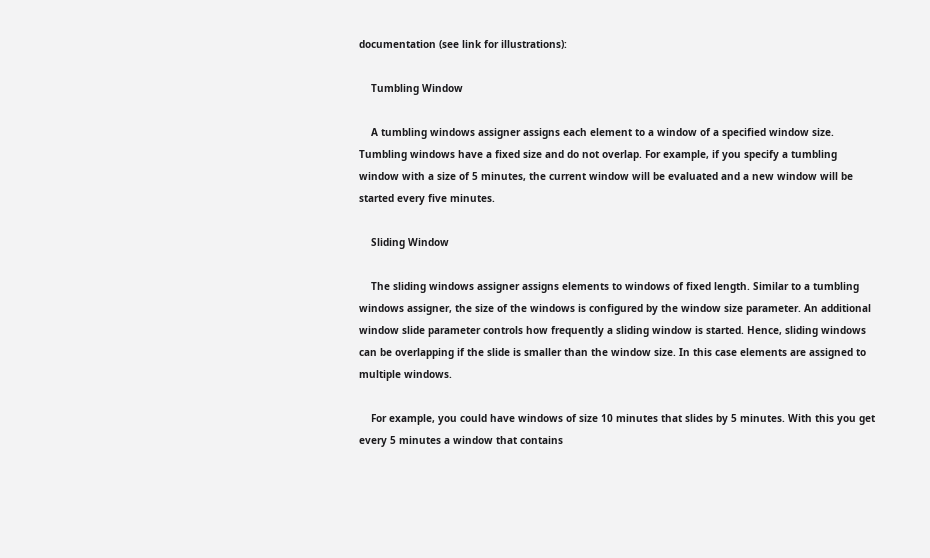documentation (see link for illustrations):

    Tumbling Window

    A tumbling windows assigner assigns each element to a window of a specified window size. Tumbling windows have a fixed size and do not overlap. For example, if you specify a tumbling window with a size of 5 minutes, the current window will be evaluated and a new window will be started every five minutes.

    Sliding Window

    The sliding windows assigner assigns elements to windows of fixed length. Similar to a tumbling windows assigner, the size of the windows is configured by the window size parameter. An additional window slide parameter controls how frequently a sliding window is started. Hence, sliding windows can be overlapping if the slide is smaller than the window size. In this case elements are assigned to multiple windows.

    For example, you could have windows of size 10 minutes that slides by 5 minutes. With this you get every 5 minutes a window that contains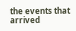the events that arrived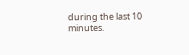during the last 10 minutes.